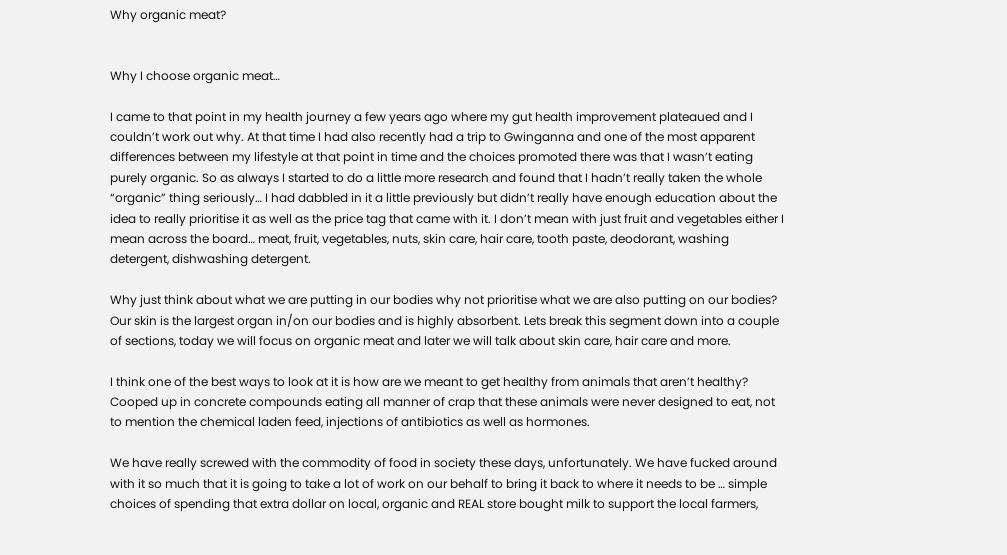Why organic meat?


Why I choose organic meat…

I came to that point in my health journey a few years ago where my gut health improvement plateaued and I couldn’t work out why. At that time I had also recently had a trip to Gwinganna and one of the most apparent differences between my lifestyle at that point in time and the choices promoted there was that I wasn’t eating purely organic. So as always I started to do a little more research and found that I hadn’t really taken the whole “organic” thing seriously… I had dabbled in it a little previously but didn’t really have enough education about the idea to really prioritise it as well as the price tag that came with it. I don’t mean with just fruit and vegetables either I mean across the board… meat, fruit, vegetables, nuts, skin care, hair care, tooth paste, deodorant, washing detergent, dishwashing detergent.

Why just think about what we are putting in our bodies why not prioritise what we are also putting on our bodies? Our skin is the largest organ in/on our bodies and is highly absorbent. Lets break this segment down into a couple of sections, today we will focus on organic meat and later we will talk about skin care, hair care and more.

I think one of the best ways to look at it is how are we meant to get healthy from animals that aren’t healthy? Cooped up in concrete compounds eating all manner of crap that these animals were never designed to eat, not to mention the chemical laden feed, injections of antibiotics as well as hormones.

We have really screwed with the commodity of food in society these days, unfortunately. We have fucked around with it so much that it is going to take a lot of work on our behalf to bring it back to where it needs to be … simple choices of spending that extra dollar on local, organic and REAL store bought milk to support the local farmers,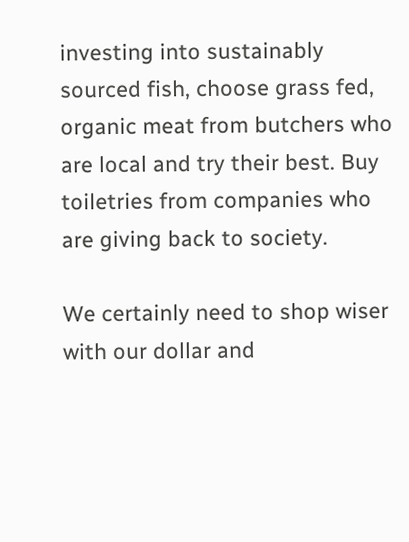investing into sustainably sourced fish, choose grass fed, organic meat from butchers who are local and try their best. Buy toiletries from companies who are giving back to society.

We certainly need to shop wiser with our dollar and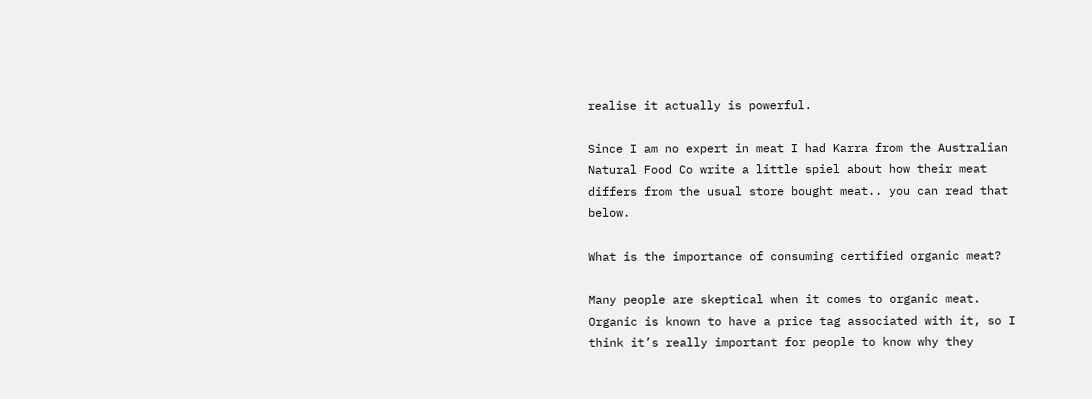realise it actually is powerful.

Since I am no expert in meat I had Karra from the Australian Natural Food Co write a little spiel about how their meat differs from the usual store bought meat.. you can read that below.

What is the importance of consuming certified organic meat?

Many people are skeptical when it comes to organic meat. Organic is known to have a price tag associated with it, so I think it’s really important for people to know why they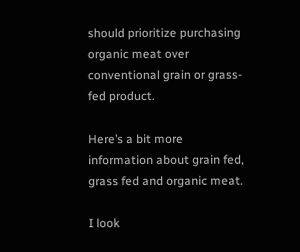should prioritize purchasing organic meat over conventional grain or grass-fed product.

Here’s a bit more information about grain fed, grass fed and organic meat.

I look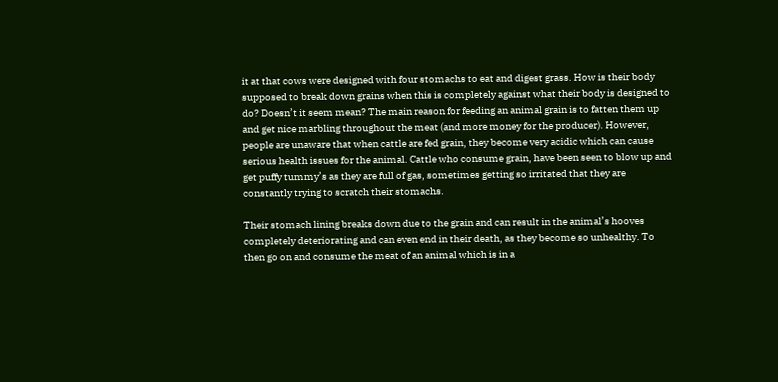it at that cows were designed with four stomachs to eat and digest grass. How is their body supposed to break down grains when this is completely against what their body is designed to do? Doesn’t it seem mean? The main reason for feeding an animal grain is to fatten them up and get nice marbling throughout the meat (and more money for the producer). However, people are unaware that when cattle are fed grain, they become very acidic which can cause serious health issues for the animal. Cattle who consume grain, have been seen to blow up and get puffy tummy’s as they are full of gas, sometimes getting so irritated that they are constantly trying to scratch their stomachs.

Their stomach lining breaks down due to the grain and can result in the animal’s hooves completely deteriorating and can even end in their death, as they become so unhealthy. To then go on and consume the meat of an animal which is in a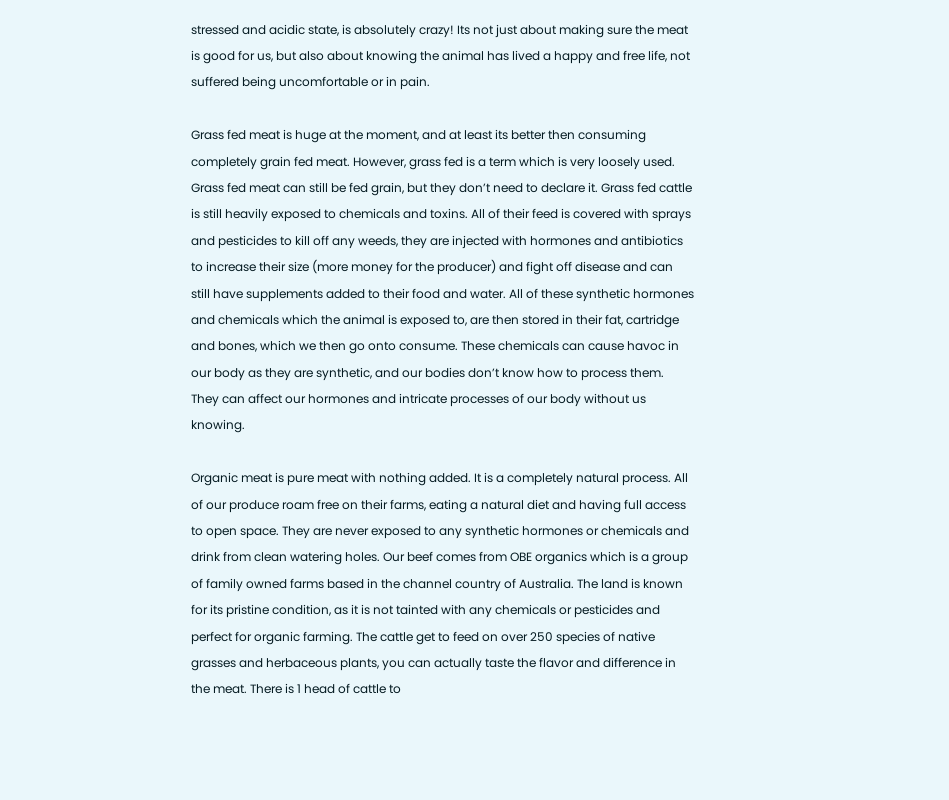stressed and acidic state, is absolutely crazy! Its not just about making sure the meat is good for us, but also about knowing the animal has lived a happy and free life, not suffered being uncomfortable or in pain.

Grass fed meat is huge at the moment, and at least its better then consuming completely grain fed meat. However, grass fed is a term which is very loosely used. Grass fed meat can still be fed grain, but they don’t need to declare it. Grass fed cattle is still heavily exposed to chemicals and toxins. All of their feed is covered with sprays and pesticides to kill off any weeds, they are injected with hormones and antibiotics to increase their size (more money for the producer) and fight off disease and can still have supplements added to their food and water. All of these synthetic hormones and chemicals which the animal is exposed to, are then stored in their fat, cartridge and bones, which we then go onto consume. These chemicals can cause havoc in our body as they are synthetic, and our bodies don’t know how to process them. They can affect our hormones and intricate processes of our body without us knowing.

Organic meat is pure meat with nothing added. It is a completely natural process. All of our produce roam free on their farms, eating a natural diet and having full access to open space. They are never exposed to any synthetic hormones or chemicals and drink from clean watering holes. Our beef comes from OBE organics which is a group of family owned farms based in the channel country of Australia. The land is known for its pristine condition, as it is not tainted with any chemicals or pesticides and perfect for organic farming. The cattle get to feed on over 250 species of native grasses and herbaceous plants, you can actually taste the flavor and difference in the meat. There is 1 head of cattle to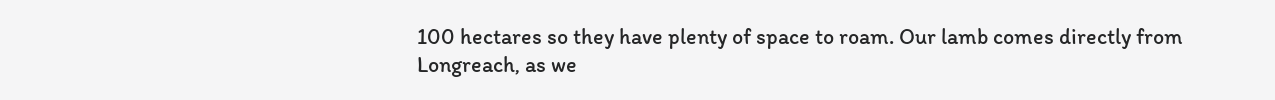100 hectares so they have plenty of space to roam. Our lamb comes directly from Longreach, as we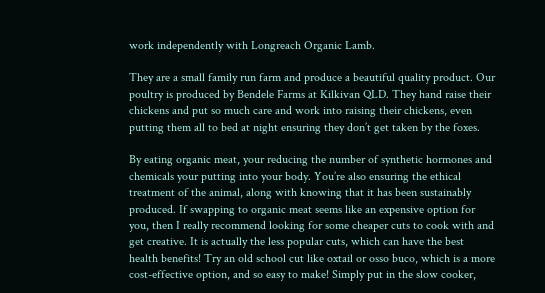work independently with Longreach Organic Lamb.

They are a small family run farm and produce a beautiful quality product. Our poultry is produced by Bendele Farms at Kilkivan QLD. They hand raise their chickens and put so much care and work into raising their chickens, even putting them all to bed at night ensuring they don’t get taken by the foxes.

By eating organic meat, your reducing the number of synthetic hormones and chemicals your putting into your body. You’re also ensuring the ethical treatment of the animal, along with knowing that it has been sustainably produced. If swapping to organic meat seems like an expensive option for you, then I really recommend looking for some cheaper cuts to cook with and get creative. It is actually the less popular cuts, which can have the best health benefits! Try an old school cut like oxtail or osso buco, which is a more cost-effective option, and so easy to make! Simply put in the slow cooker,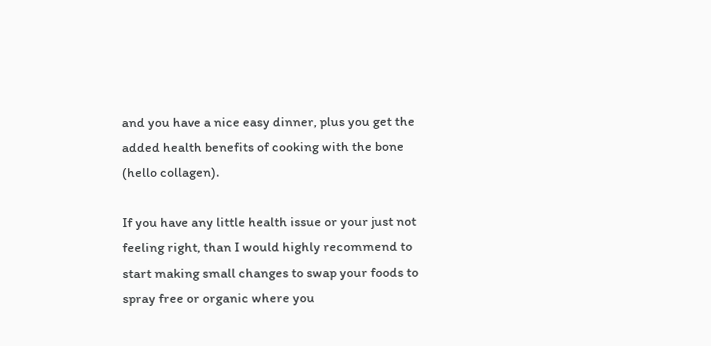and you have a nice easy dinner, plus you get the added health benefits of cooking with the bone (hello collagen).

If you have any little health issue or your just not feeling right, than I would highly recommend to start making small changes to swap your foods to spray free or organic where you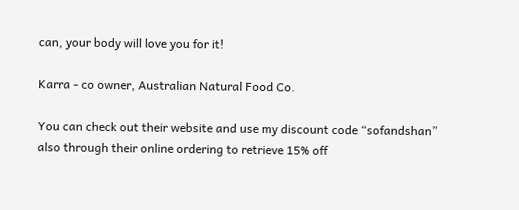can, your body will love you for it!

Karra - co owner, Australian Natural Food Co.

You can check out their website and use my discount code “sofandshan” also through their online ordering to retrieve 15% off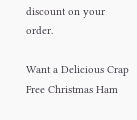discount on your order.

Want a Delicious Crap Free Christmas Ham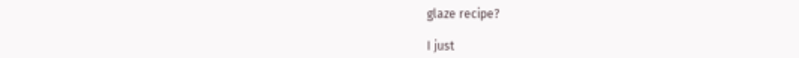glaze recipe?

I just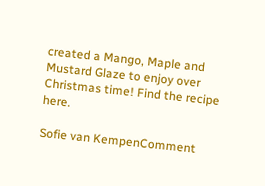created a Mango, Maple and Mustard Glaze to enjoy over Christmas time! Find the recipe here.

Sofie van KempenComment